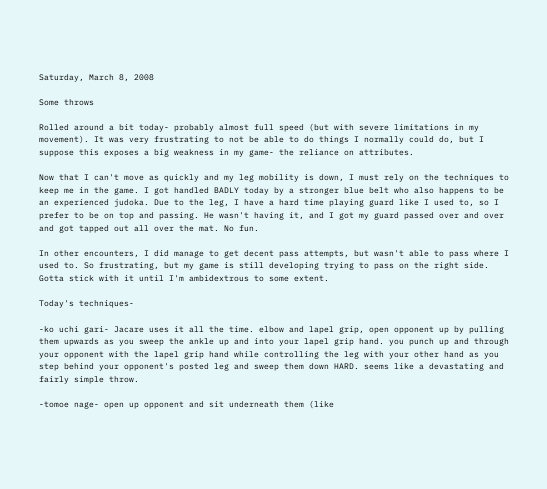Saturday, March 8, 2008

Some throws

Rolled around a bit today- probably almost full speed (but with severe limitations in my movement). It was very frustrating to not be able to do things I normally could do, but I suppose this exposes a big weakness in my game- the reliance on attributes.

Now that I can't move as quickly and my leg mobility is down, I must rely on the techniques to keep me in the game. I got handled BADLY today by a stronger blue belt who also happens to be an experienced judoka. Due to the leg, I have a hard time playing guard like I used to, so I prefer to be on top and passing. He wasn't having it, and I got my guard passed over and over and got tapped out all over the mat. No fun.

In other encounters, I did manage to get decent pass attempts, but wasn't able to pass where I used to. So frustrating, but my game is still developing trying to pass on the right side. Gotta stick with it until I'm ambidextrous to some extent.

Today's techniques-

-ko uchi gari- Jacare uses it all the time. elbow and lapel grip, open opponent up by pulling them upwards as you sweep the ankle up and into your lapel grip hand. you punch up and through your opponent with the lapel grip hand while controlling the leg with your other hand as you step behind your opponent's posted leg and sweep them down HARD. seems like a devastating and fairly simple throw.

-tomoe nage- open up opponent and sit underneath them (like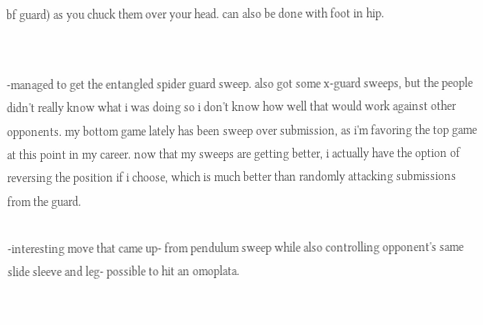bf guard) as you chuck them over your head. can also be done with foot in hip.


-managed to get the entangled spider guard sweep. also got some x-guard sweeps, but the people didn't really know what i was doing so i don't know how well that would work against other opponents. my bottom game lately has been sweep over submission, as i'm favoring the top game at this point in my career. now that my sweeps are getting better, i actually have the option of reversing the position if i choose, which is much better than randomly attacking submissions from the guard.

-interesting move that came up- from pendulum sweep while also controlling opponent's same slide sleeve and leg- possible to hit an omoplata.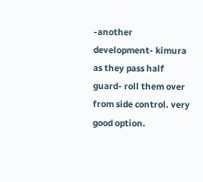-another development- kimura as they pass half guard- roll them over from side control. very good option.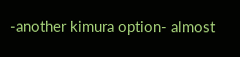-another kimura option- almost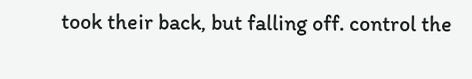took their back, but falling off. control the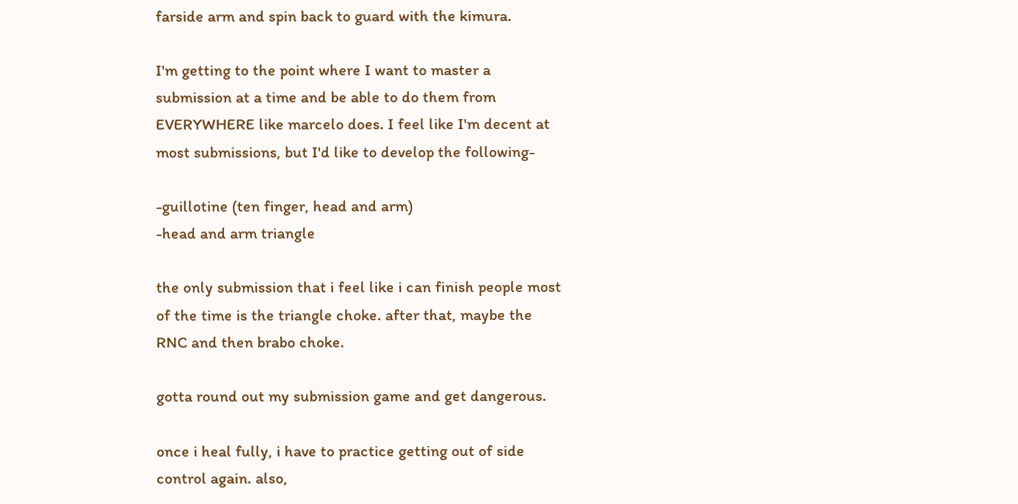farside arm and spin back to guard with the kimura.

I'm getting to the point where I want to master a submission at a time and be able to do them from EVERYWHERE like marcelo does. I feel like I'm decent at most submissions, but I'd like to develop the following-

-guillotine (ten finger, head and arm)
-head and arm triangle

the only submission that i feel like i can finish people most of the time is the triangle choke. after that, maybe the RNC and then brabo choke.

gotta round out my submission game and get dangerous.

once i heal fully, i have to practice getting out of side control again. also,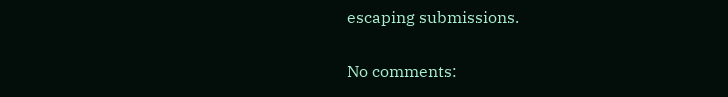escaping submissions.

No comments: